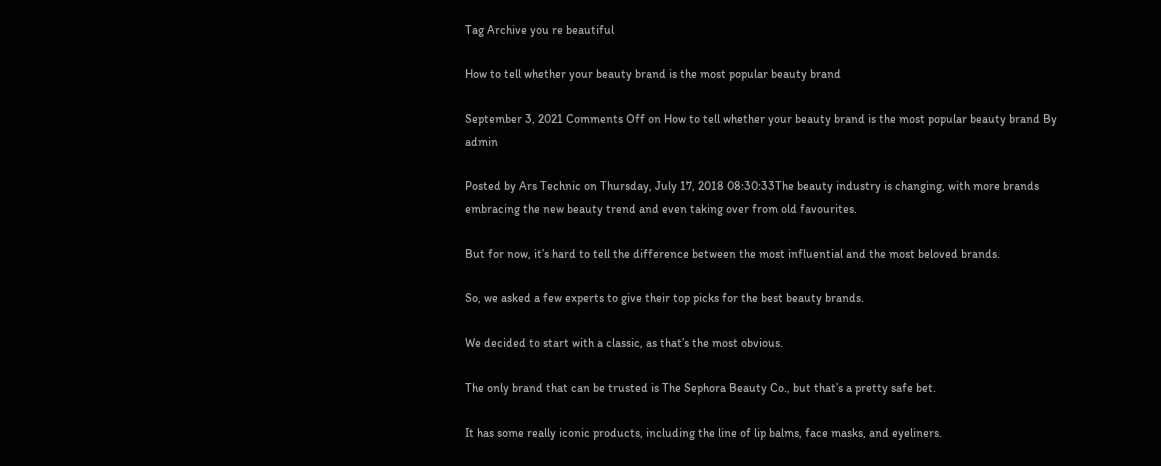Tag Archive you re beautiful

How to tell whether your beauty brand is the most popular beauty brand

September 3, 2021 Comments Off on How to tell whether your beauty brand is the most popular beauty brand By admin

Posted by Ars Technic on Thursday, July 17, 2018 08:30:33The beauty industry is changing, with more brands embracing the new beauty trend and even taking over from old favourites.

But for now, it’s hard to tell the difference between the most influential and the most beloved brands.

So, we asked a few experts to give their top picks for the best beauty brands.

We decided to start with a classic, as that’s the most obvious.

The only brand that can be trusted is The Sephora Beauty Co., but that’s a pretty safe bet.

It has some really iconic products, including the line of lip balms, face masks, and eyeliners.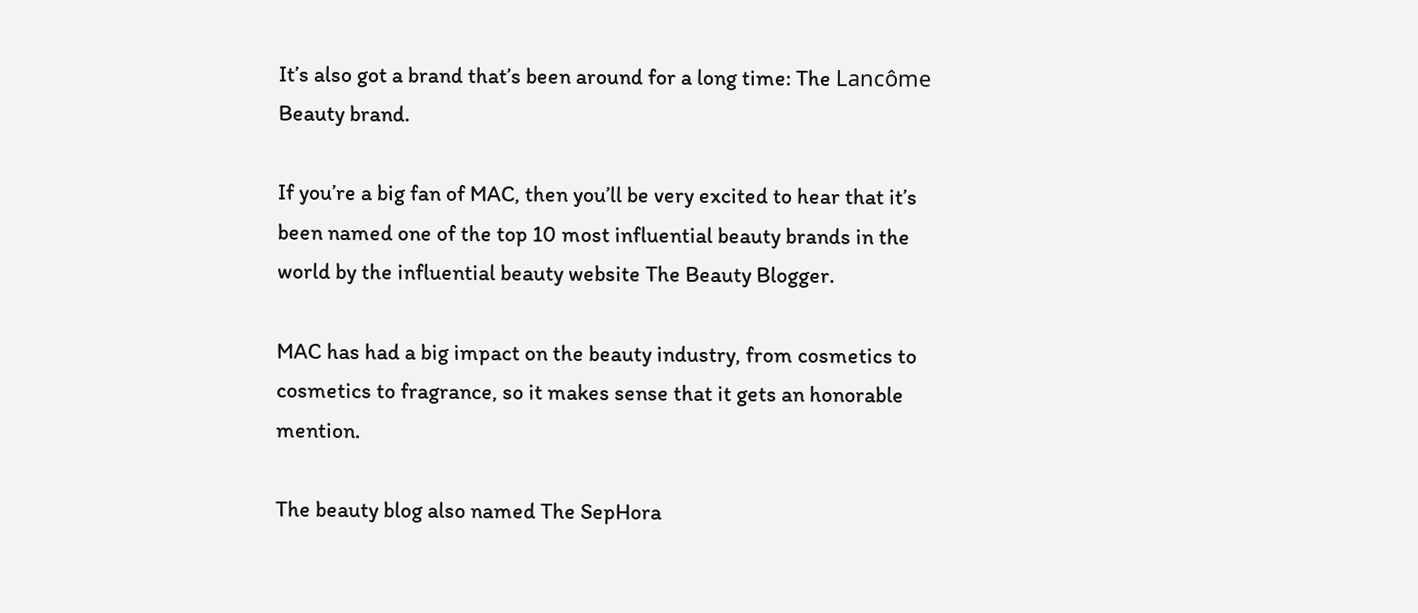It’s also got a brand that’s been around for a long time: The Lancôme Beauty brand.

If you’re a big fan of MAC, then you’ll be very excited to hear that it’s been named one of the top 10 most influential beauty brands in the world by the influential beauty website The Beauty Blogger.

MAC has had a big impact on the beauty industry, from cosmetics to cosmetics to fragrance, so it makes sense that it gets an honorable mention.

The beauty blog also named The SepHora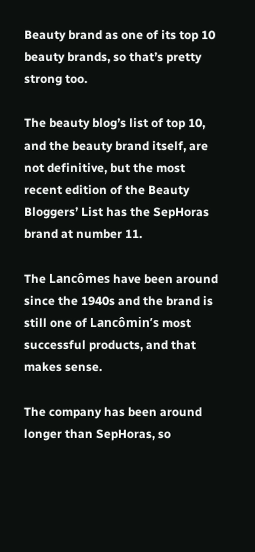Beauty brand as one of its top 10 beauty brands, so that’s pretty strong too.

The beauty blog’s list of top 10, and the beauty brand itself, are not definitive, but the most recent edition of the Beauty Bloggers’ List has the SepHoras brand at number 11.

The Lancômes have been around since the 1940s and the brand is still one of Lancômin’s most successful products, and that makes sense.

The company has been around longer than SepHoras, so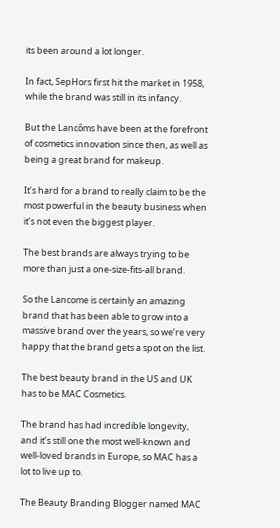its been around a lot longer.

In fact, SepHors first hit the market in 1958, while the brand was still in its infancy.

But the Lancôms have been at the forefront of cosmetics innovation since then, as well as being a great brand for makeup.

It’s hard for a brand to really claim to be the most powerful in the beauty business when it’s not even the biggest player.

The best brands are always trying to be more than just a one-size-fits-all brand.

So the Lancome is certainly an amazing brand that has been able to grow into a massive brand over the years, so we’re very happy that the brand gets a spot on the list.

The best beauty brand in the US and UK has to be MAC Cosmetics.

The brand has had incredible longevity, and it’s still one the most well-known and well-loved brands in Europe, so MAC has a lot to live up to.

The Beauty Branding Blogger named MAC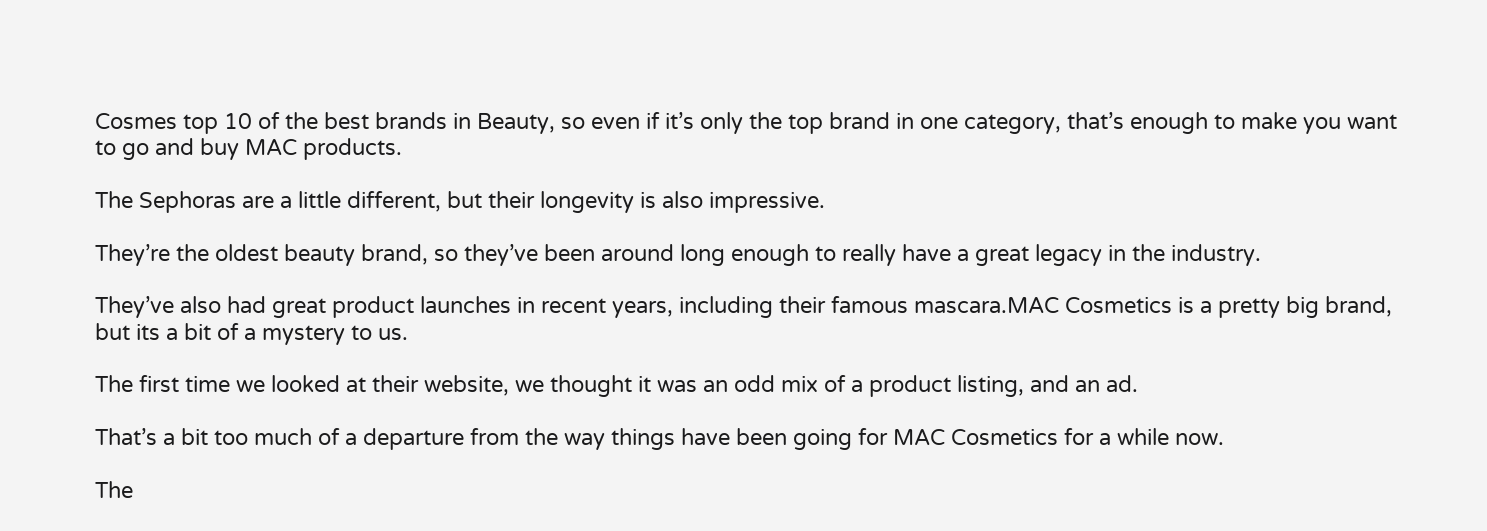Cosmes top 10 of the best brands in Beauty, so even if it’s only the top brand in one category, that’s enough to make you want to go and buy MAC products.

The Sephoras are a little different, but their longevity is also impressive.

They’re the oldest beauty brand, so they’ve been around long enough to really have a great legacy in the industry.

They’ve also had great product launches in recent years, including their famous mascara.MAC Cosmetics is a pretty big brand, but its a bit of a mystery to us.

The first time we looked at their website, we thought it was an odd mix of a product listing, and an ad.

That’s a bit too much of a departure from the way things have been going for MAC Cosmetics for a while now.

The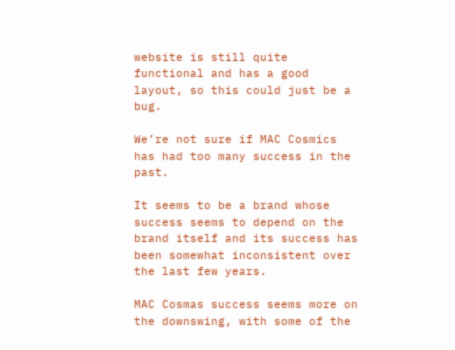website is still quite functional and has a good layout, so this could just be a bug.

We’re not sure if MAC Cosmics has had too many success in the past.

It seems to be a brand whose success seems to depend on the brand itself and its success has been somewhat inconsistent over the last few years.

MAC Cosmas success seems more on the downswing, with some of the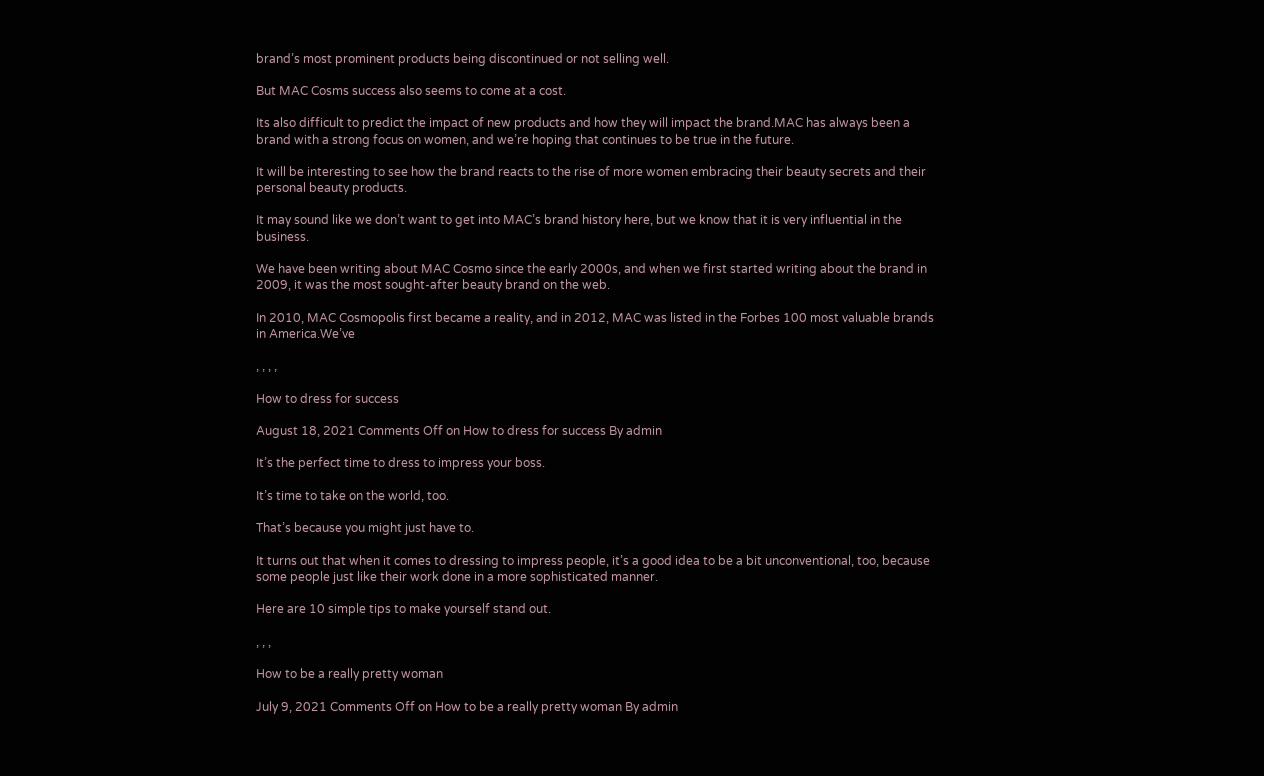brand’s most prominent products being discontinued or not selling well.

But MAC Cosms success also seems to come at a cost.

Its also difficult to predict the impact of new products and how they will impact the brand.MAC has always been a brand with a strong focus on women, and we’re hoping that continues to be true in the future.

It will be interesting to see how the brand reacts to the rise of more women embracing their beauty secrets and their personal beauty products.

It may sound like we don’t want to get into MAC’s brand history here, but we know that it is very influential in the business.

We have been writing about MAC Cosmo since the early 2000s, and when we first started writing about the brand in 2009, it was the most sought-after beauty brand on the web.

In 2010, MAC Cosmopolis first became a reality, and in 2012, MAC was listed in the Forbes 100 most valuable brands in America.We’ve

, , , ,

How to dress for success

August 18, 2021 Comments Off on How to dress for success By admin

It’s the perfect time to dress to impress your boss.

It’s time to take on the world, too.

That’s because you might just have to.

It turns out that when it comes to dressing to impress people, it’s a good idea to be a bit unconventional, too, because some people just like their work done in a more sophisticated manner.

Here are 10 simple tips to make yourself stand out.

, , ,

How to be a really pretty woman

July 9, 2021 Comments Off on How to be a really pretty woman By admin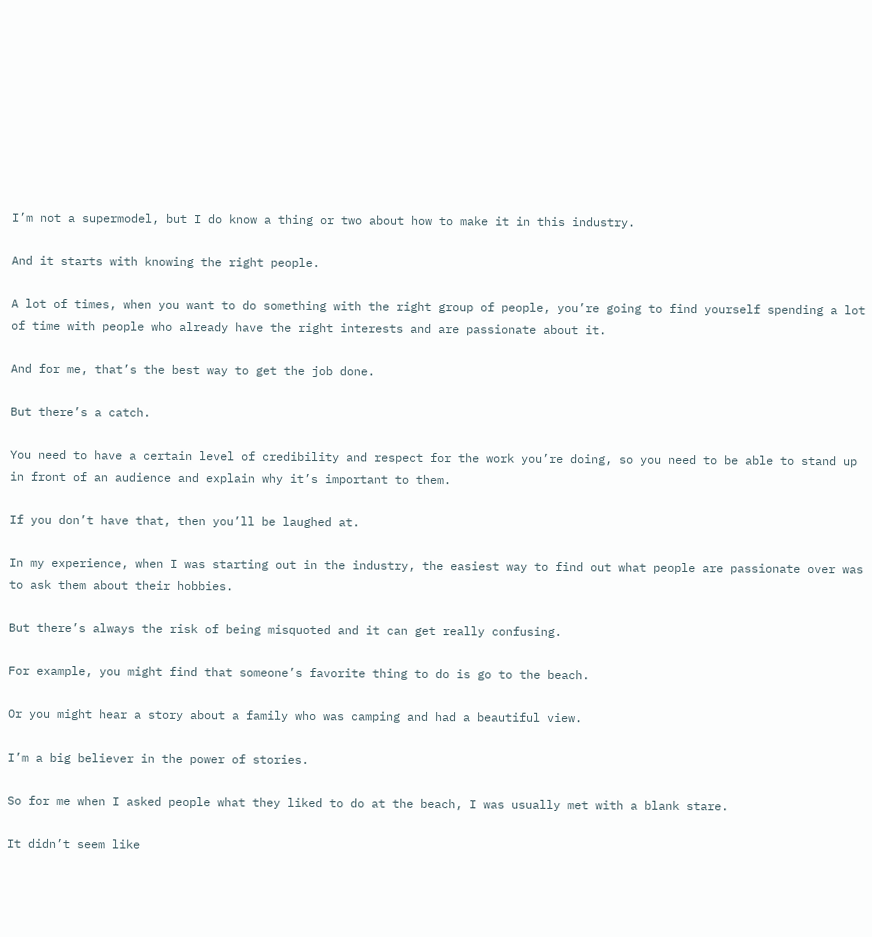I’m not a supermodel, but I do know a thing or two about how to make it in this industry.

And it starts with knowing the right people.

A lot of times, when you want to do something with the right group of people, you’re going to find yourself spending a lot of time with people who already have the right interests and are passionate about it.

And for me, that’s the best way to get the job done.

But there’s a catch.

You need to have a certain level of credibility and respect for the work you’re doing, so you need to be able to stand up in front of an audience and explain why it’s important to them.

If you don’t have that, then you’ll be laughed at.

In my experience, when I was starting out in the industry, the easiest way to find out what people are passionate over was to ask them about their hobbies.

But there’s always the risk of being misquoted and it can get really confusing.

For example, you might find that someone’s favorite thing to do is go to the beach.

Or you might hear a story about a family who was camping and had a beautiful view.

I’m a big believer in the power of stories.

So for me when I asked people what they liked to do at the beach, I was usually met with a blank stare.

It didn’t seem like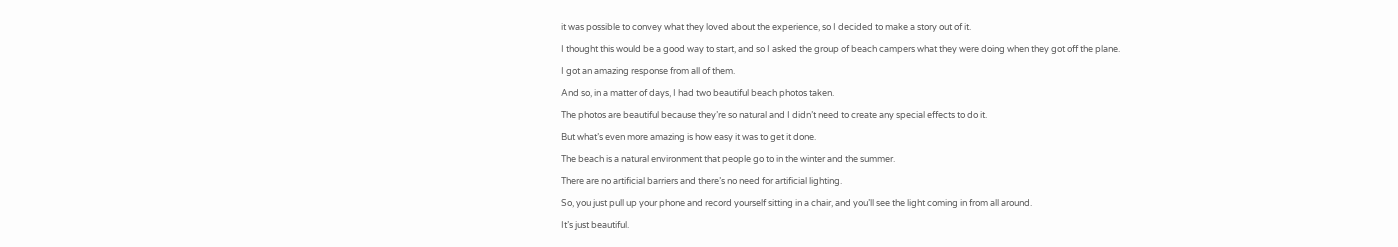it was possible to convey what they loved about the experience, so I decided to make a story out of it.

I thought this would be a good way to start, and so I asked the group of beach campers what they were doing when they got off the plane.

I got an amazing response from all of them.

And so, in a matter of days, I had two beautiful beach photos taken.

The photos are beautiful because they’re so natural and I didn’t need to create any special effects to do it.

But what’s even more amazing is how easy it was to get it done.

The beach is a natural environment that people go to in the winter and the summer.

There are no artificial barriers and there’s no need for artificial lighting.

So, you just pull up your phone and record yourself sitting in a chair, and you’ll see the light coming in from all around.

It’s just beautiful.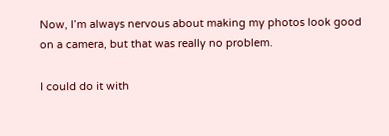Now, I’m always nervous about making my photos look good on a camera, but that was really no problem.

I could do it with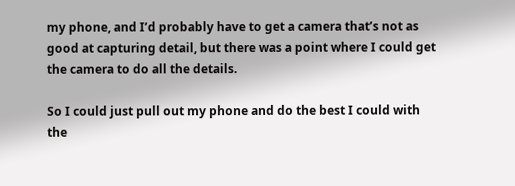my phone, and I’d probably have to get a camera that’s not as good at capturing detail, but there was a point where I could get the camera to do all the details.

So I could just pull out my phone and do the best I could with the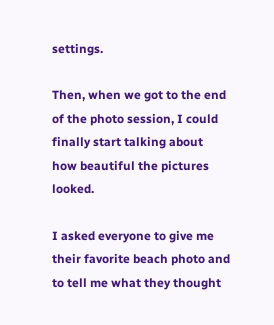settings.

Then, when we got to the end of the photo session, I could finally start talking about how beautiful the pictures looked.

I asked everyone to give me their favorite beach photo and to tell me what they thought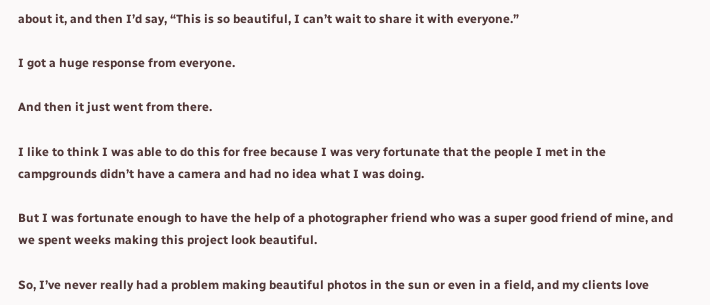about it, and then I’d say, “This is so beautiful, I can’t wait to share it with everyone.”

I got a huge response from everyone.

And then it just went from there.

I like to think I was able to do this for free because I was very fortunate that the people I met in the campgrounds didn’t have a camera and had no idea what I was doing.

But I was fortunate enough to have the help of a photographer friend who was a super good friend of mine, and we spent weeks making this project look beautiful.

So, I’ve never really had a problem making beautiful photos in the sun or even in a field, and my clients love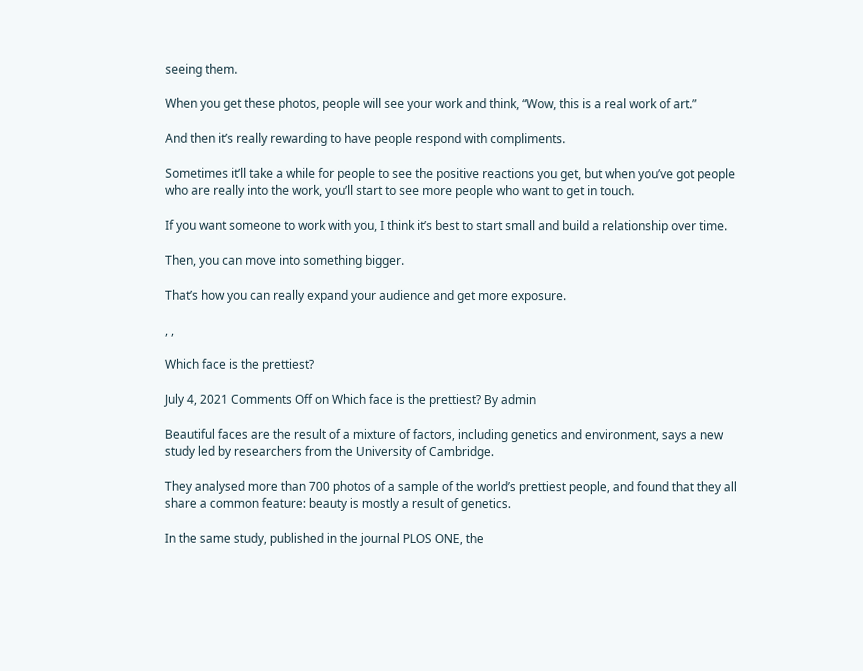seeing them.

When you get these photos, people will see your work and think, “Wow, this is a real work of art.”

And then it’s really rewarding to have people respond with compliments.

Sometimes it’ll take a while for people to see the positive reactions you get, but when you’ve got people who are really into the work, you’ll start to see more people who want to get in touch.

If you want someone to work with you, I think it’s best to start small and build a relationship over time.

Then, you can move into something bigger.

That’s how you can really expand your audience and get more exposure.

, ,

Which face is the prettiest?

July 4, 2021 Comments Off on Which face is the prettiest? By admin

Beautiful faces are the result of a mixture of factors, including genetics and environment, says a new study led by researchers from the University of Cambridge.

They analysed more than 700 photos of a sample of the world’s prettiest people, and found that they all share a common feature: beauty is mostly a result of genetics.

In the same study, published in the journal PLOS ONE, the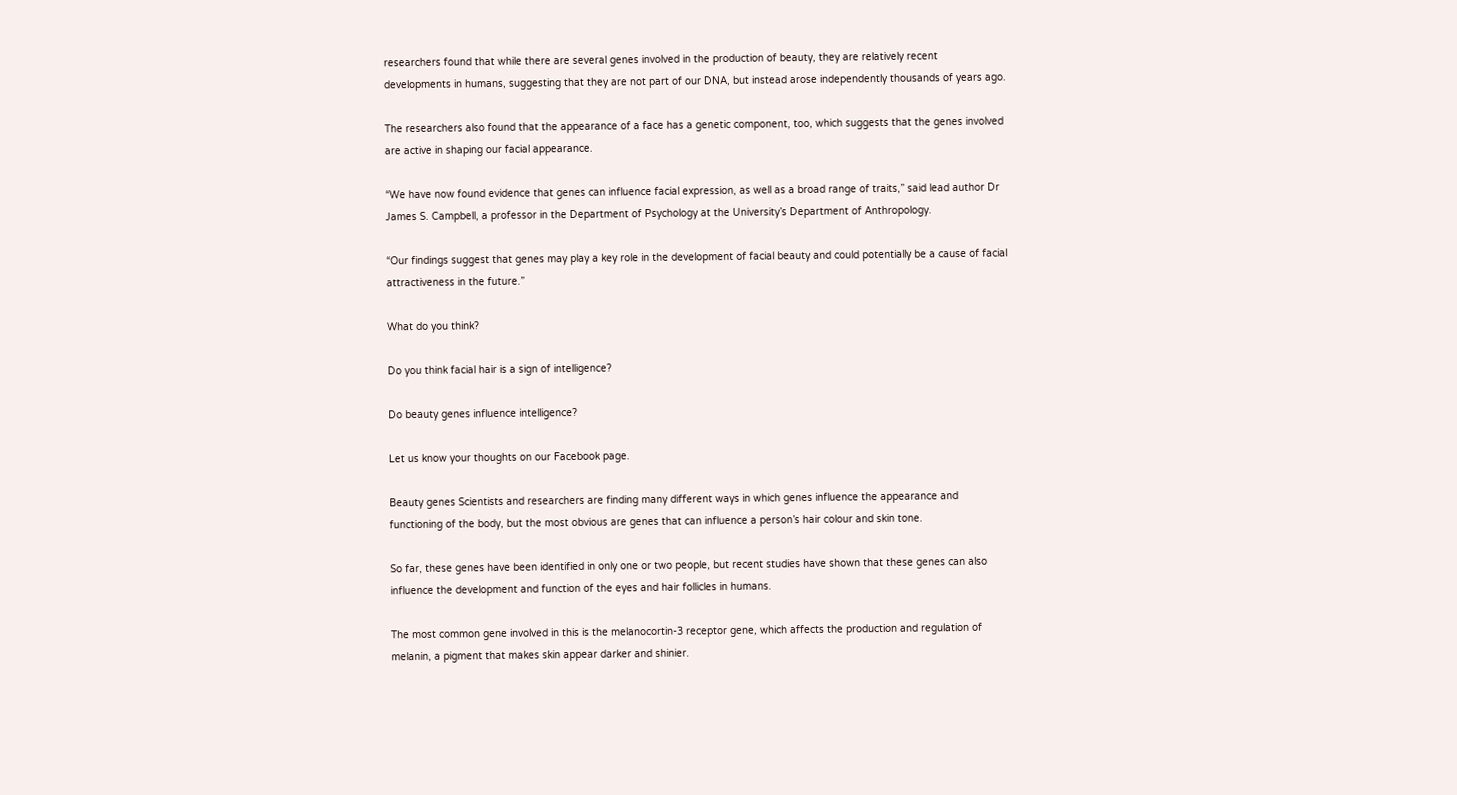researchers found that while there are several genes involved in the production of beauty, they are relatively recent developments in humans, suggesting that they are not part of our DNA, but instead arose independently thousands of years ago.

The researchers also found that the appearance of a face has a genetic component, too, which suggests that the genes involved are active in shaping our facial appearance.

“We have now found evidence that genes can influence facial expression, as well as a broad range of traits,” said lead author Dr James S. Campbell, a professor in the Department of Psychology at the University’s Department of Anthropology.

“Our findings suggest that genes may play a key role in the development of facial beauty and could potentially be a cause of facial attractiveness in the future.”

What do you think?

Do you think facial hair is a sign of intelligence?

Do beauty genes influence intelligence?

Let us know your thoughts on our Facebook page.

Beauty genes Scientists and researchers are finding many different ways in which genes influence the appearance and functioning of the body, but the most obvious are genes that can influence a person’s hair colour and skin tone.

So far, these genes have been identified in only one or two people, but recent studies have shown that these genes can also influence the development and function of the eyes and hair follicles in humans.

The most common gene involved in this is the melanocortin-3 receptor gene, which affects the production and regulation of melanin, a pigment that makes skin appear darker and shinier.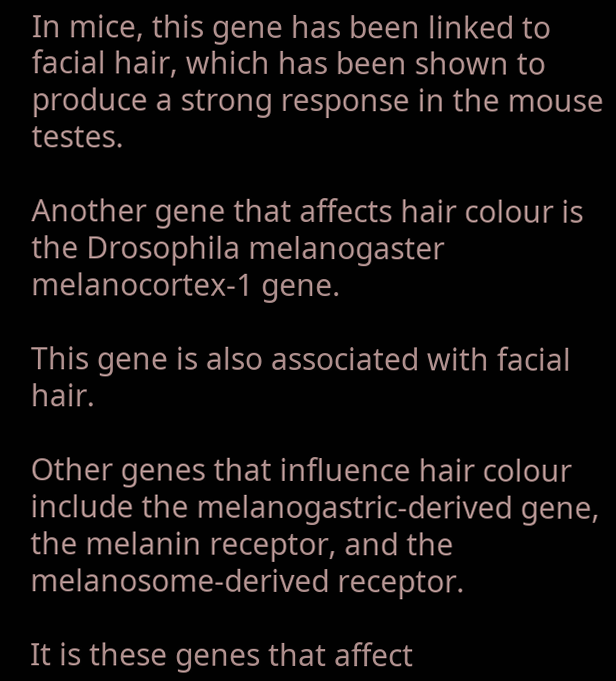In mice, this gene has been linked to facial hair, which has been shown to produce a strong response in the mouse testes.

Another gene that affects hair colour is the Drosophila melanogaster melanocortex-1 gene.

This gene is also associated with facial hair.

Other genes that influence hair colour include the melanogastric-derived gene, the melanin receptor, and the melanosome-derived receptor.

It is these genes that affect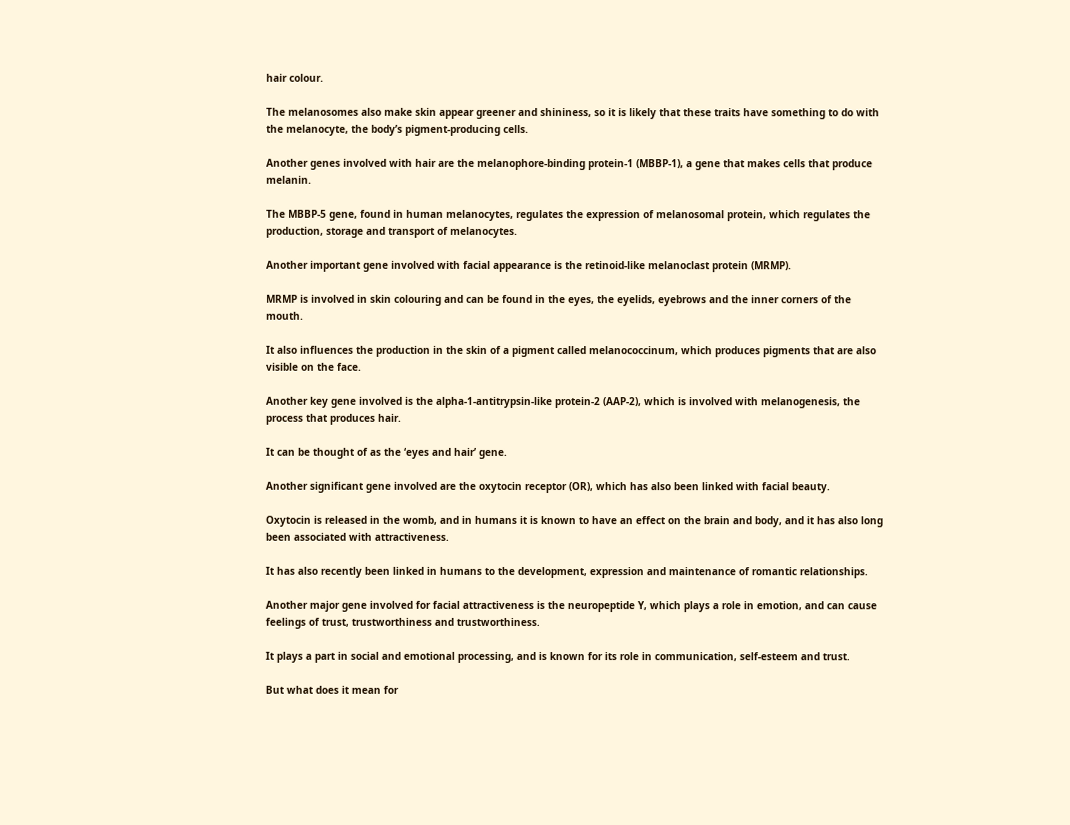hair colour.

The melanosomes also make skin appear greener and shininess, so it is likely that these traits have something to do with the melanocyte, the body’s pigment-producing cells.

Another genes involved with hair are the melanophore-binding protein-1 (MBBP-1), a gene that makes cells that produce melanin.

The MBBP-5 gene, found in human melanocytes, regulates the expression of melanosomal protein, which regulates the production, storage and transport of melanocytes.

Another important gene involved with facial appearance is the retinoid-like melanoclast protein (MRMP).

MRMP is involved in skin colouring and can be found in the eyes, the eyelids, eyebrows and the inner corners of the mouth.

It also influences the production in the skin of a pigment called melanococcinum, which produces pigments that are also visible on the face.

Another key gene involved is the alpha-1-antitrypsin-like protein-2 (AAP-2), which is involved with melanogenesis, the process that produces hair.

It can be thought of as the ‘eyes and hair’ gene.

Another significant gene involved are the oxytocin receptor (OR), which has also been linked with facial beauty.

Oxytocin is released in the womb, and in humans it is known to have an effect on the brain and body, and it has also long been associated with attractiveness.

It has also recently been linked in humans to the development, expression and maintenance of romantic relationships.

Another major gene involved for facial attractiveness is the neuropeptide Y, which plays a role in emotion, and can cause feelings of trust, trustworthiness and trustworthiness.

It plays a part in social and emotional processing, and is known for its role in communication, self-esteem and trust.

But what does it mean for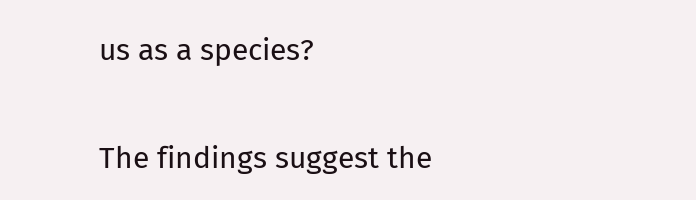us as a species?

The findings suggest the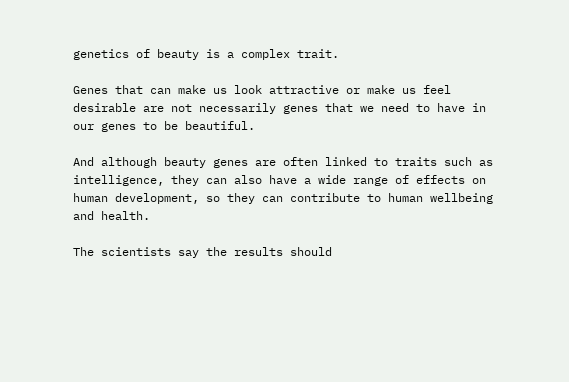genetics of beauty is a complex trait.

Genes that can make us look attractive or make us feel desirable are not necessarily genes that we need to have in our genes to be beautiful.

And although beauty genes are often linked to traits such as intelligence, they can also have a wide range of effects on human development, so they can contribute to human wellbeing and health.

The scientists say the results should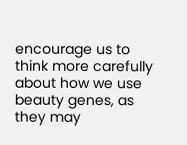encourage us to think more carefully about how we use beauty genes, as they may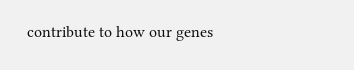contribute to how our genes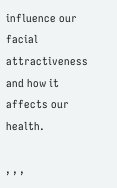influence our facial attractiveness and how it affects our health.

, , ,